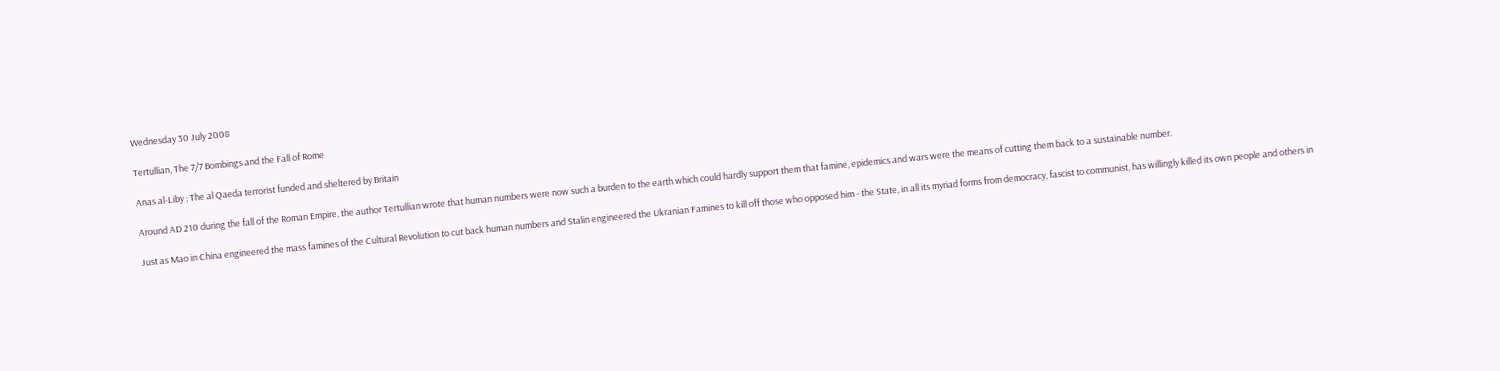Wednesday 30 July 2008

Tertullian, The 7/7 Bombings and the Fall of Rome

Anas al-Liby ; The al Qaeda terrorist funded and sheltered by Britain

Around AD 210 during the fall of the Roman Empire, the author Tertullian wrote that human numbers were now such a burden to the earth which could hardly support them that famine, epidemics and wars were the means of cutting them back to a sustainable number.

Just as Mao in China engineered the mass famines of the Cultural Revolution to cut back human numbers and Stalin engineered the Ukranian Famines to kill off those who opposed him - the State, in all its myriad forms from democracy, fascist to communist, has willingly killed its own people and others in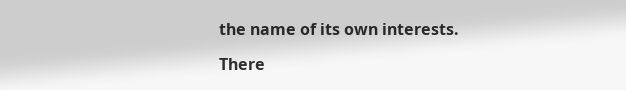the name of its own interests.

There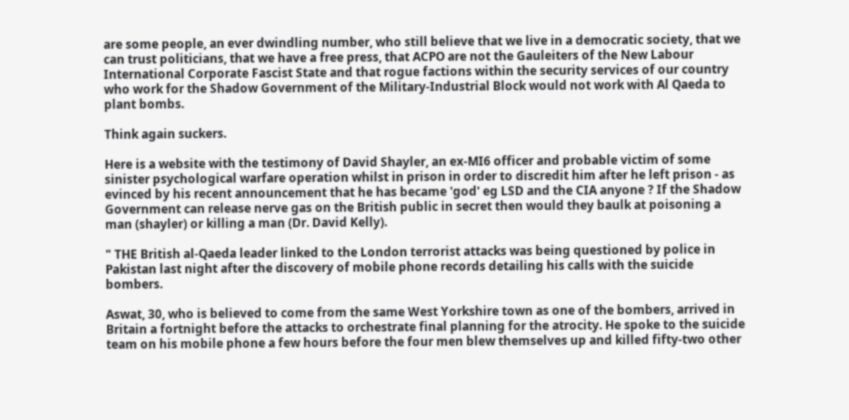are some people, an ever dwindling number, who still believe that we live in a democratic society, that we can trust politicians, that we have a free press, that ACPO are not the Gauleiters of the New Labour International Corporate Fascist State and that rogue factions within the security services of our country who work for the Shadow Government of the Military-Industrial Block would not work with Al Qaeda to plant bombs.

Think again suckers.

Here is a website with the testimony of David Shayler, an ex-MI6 officer and probable victim of some sinister psychological warfare operation whilst in prison in order to discredit him after he left prison - as evinced by his recent announcement that he has became 'god' eg LSD and the CIA anyone ? If the Shadow Government can release nerve gas on the British public in secret then would they baulk at poisoning a man (shayler) or killing a man (Dr. David Kelly).

" THE British al-Qaeda leader linked to the London terrorist attacks was being questioned by police in Pakistan last night after the discovery of mobile phone records detailing his calls with the suicide bombers.

Aswat, 30, who is believed to come from the same West Yorkshire town as one of the bombers, arrived in Britain a fortnight before the attacks to orchestrate final planning for the atrocity. He spoke to the suicide team on his mobile phone a few hours before the four men blew themselves up and killed fifty-two other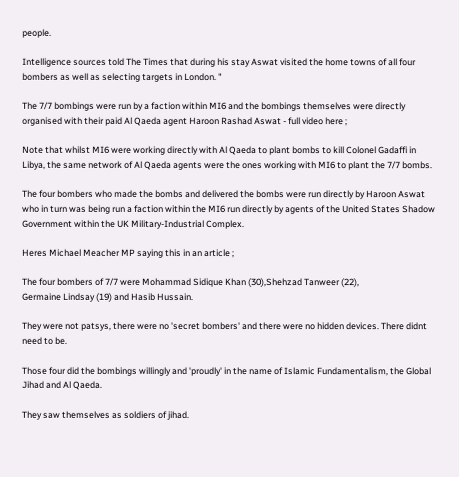people.

Intelligence sources told The Times that during his stay Aswat visited the home towns of all four bombers as well as selecting targets in London. "

The 7/7 bombings were run by a faction within MI6 and the bombings themselves were directly organised with their paid Al Qaeda agent Haroon Rashad Aswat - full video here ;

Note that whilst MI6 were working directly with Al Qaeda to plant bombs to kill Colonel Gadaffi in Libya, the same network of Al Qaeda agents were the ones working with MI6 to plant the 7/7 bombs.

The four bombers who made the bombs and delivered the bombs were run directly by Haroon Aswat who in turn was being run a faction within the MI6 run directly by agents of the United States Shadow Government within the UK Military-Industrial Complex.

Heres Michael Meacher MP saying this in an article ;

The four bombers of 7/7 were Mohammad Sidique Khan (30),Shehzad Tanweer (22),
Germaine Lindsay (19) and Hasib Hussain.

They were not patsys, there were no 'secret bombers' and there were no hidden devices. There didnt need to be.

Those four did the bombings willingly and 'proudly' in the name of Islamic Fundamentalism, the Global Jihad and Al Qaeda.

They saw themselves as soldiers of jihad.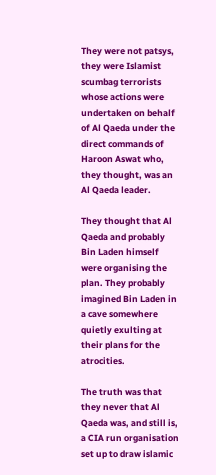They were not patsys, they were Islamist scumbag terrorists whose actions were undertaken on behalf of Al Qaeda under the direct commands of Haroon Aswat who, they thought, was an Al Qaeda leader.

They thought that Al Qaeda and probably Bin Laden himself were organising the plan. They probably imagined Bin Laden in a cave somewhere quietly exulting at their plans for the atrocities.

The truth was that they never that Al Qaeda was, and still is, a CIA run organisation set up to draw islamic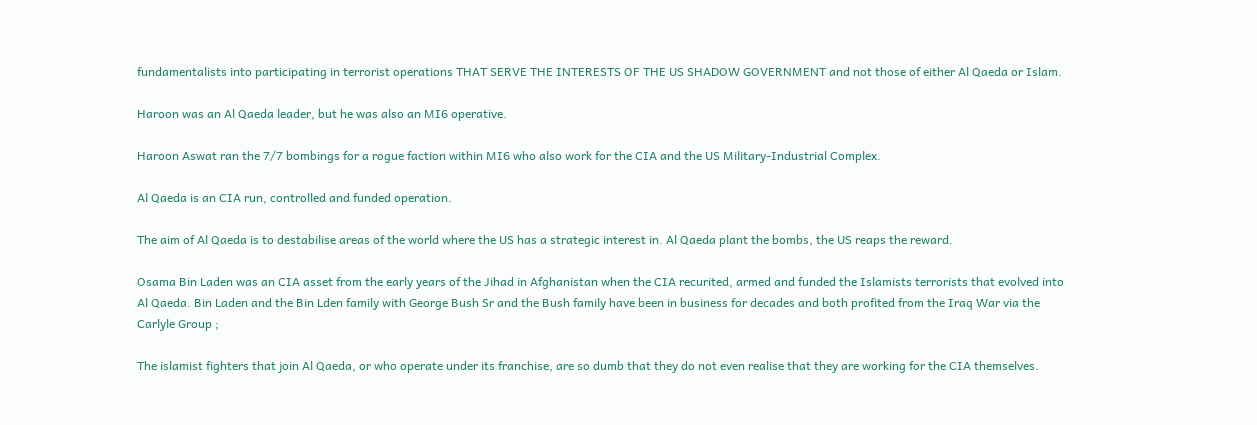fundamentalists into participating in terrorist operations THAT SERVE THE INTERESTS OF THE US SHADOW GOVERNMENT and not those of either Al Qaeda or Islam.

Haroon was an Al Qaeda leader, but he was also an MI6 operative.

Haroon Aswat ran the 7/7 bombings for a rogue faction within MI6 who also work for the CIA and the US Military-Industrial Complex.

Al Qaeda is an CIA run, controlled and funded operation.

The aim of Al Qaeda is to destabilise areas of the world where the US has a strategic interest in. Al Qaeda plant the bombs, the US reaps the reward.

Osama Bin Laden was an CIA asset from the early years of the Jihad in Afghanistan when the CIA recurited, armed and funded the Islamists terrorists that evolved into Al Qaeda. Bin Laden and the Bin Lden family with George Bush Sr and the Bush family have been in business for decades and both profited from the Iraq War via the Carlyle Group ;

The islamist fighters that join Al Qaeda, or who operate under its franchise, are so dumb that they do not even realise that they are working for the CIA themselves.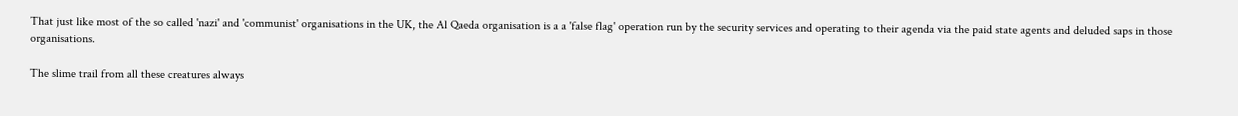That just like most of the so called 'nazi' and 'communist' organisations in the UK, the Al Qaeda organisation is a a 'false flag' operation run by the security services and operating to their agenda via the paid state agents and deluded saps in those organisations.

The slime trail from all these creatures always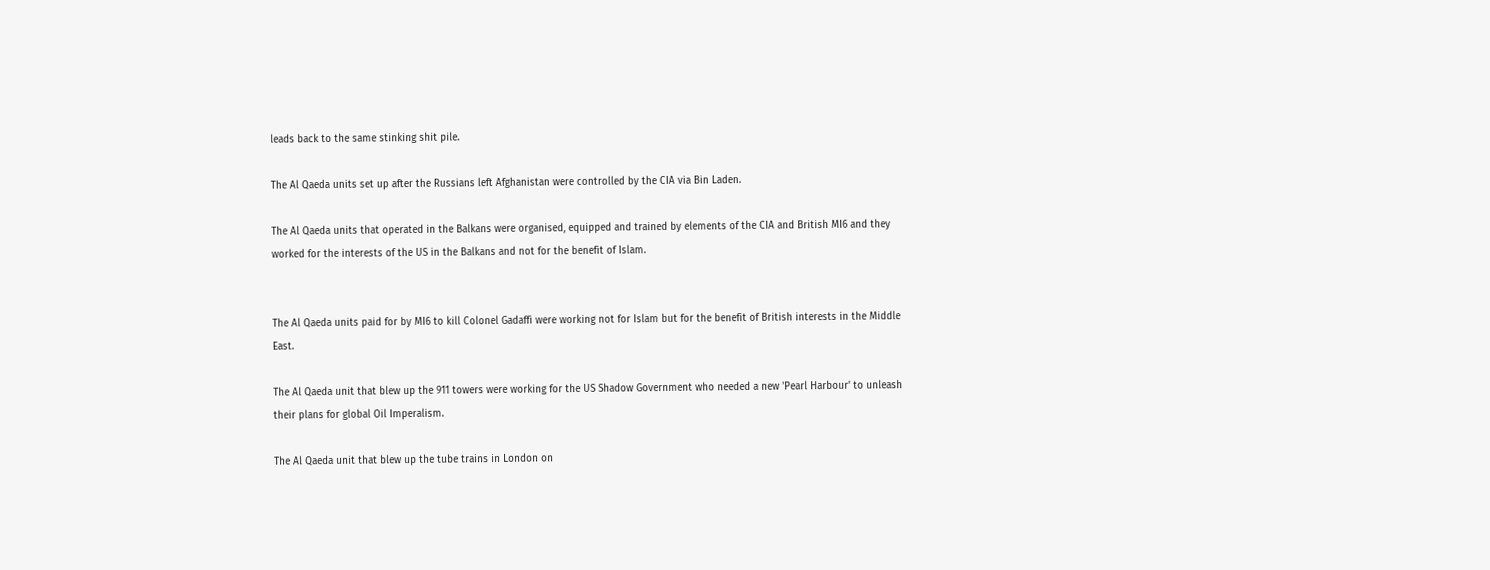leads back to the same stinking shit pile.

The Al Qaeda units set up after the Russians left Afghanistan were controlled by the CIA via Bin Laden.

The Al Qaeda units that operated in the Balkans were organised, equipped and trained by elements of the CIA and British MI6 and they worked for the interests of the US in the Balkans and not for the benefit of Islam.


The Al Qaeda units paid for by MI6 to kill Colonel Gadaffi were working not for Islam but for the benefit of British interests in the Middle East.

The Al Qaeda unit that blew up the 911 towers were working for the US Shadow Government who needed a new 'Pearl Harbour' to unleash their plans for global Oil Imperalism.

The Al Qaeda unit that blew up the tube trains in London on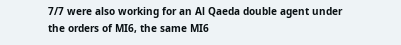7/7 were also working for an Al Qaeda double agent under the orders of MI6, the same MI6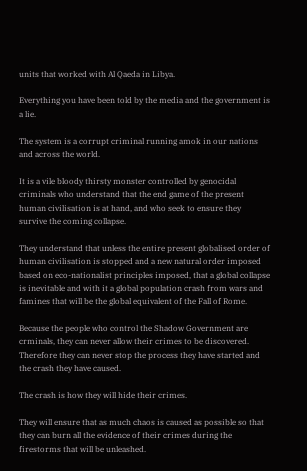units that worked with Al Qaeda in Libya.

Everything you have been told by the media and the government is a lie.

The system is a corrupt criminal running amok in our nations and across the world.

It is a vile bloody thirsty monster controlled by genocidal criminals who understand that the end game of the present human civilisation is at hand, and who seek to ensure they survive the coming collapse.

They understand that unless the entire present globalised order of human civilisation is stopped and a new natural order imposed based on eco-nationalist principles imposed, that a global collapse is inevitable and with it a global population crash from wars and famines that will be the global equivalent of the Fall of Rome.

Because the people who control the Shadow Government are crminals, they can never allow their crimes to be discovered. Therefore they can never stop the process they have started and the crash they have caused.

The crash is how they will hide their crimes.

They will ensure that as much chaos is caused as possible so that they can burn all the evidence of their crimes during the firestorms that will be unleashed.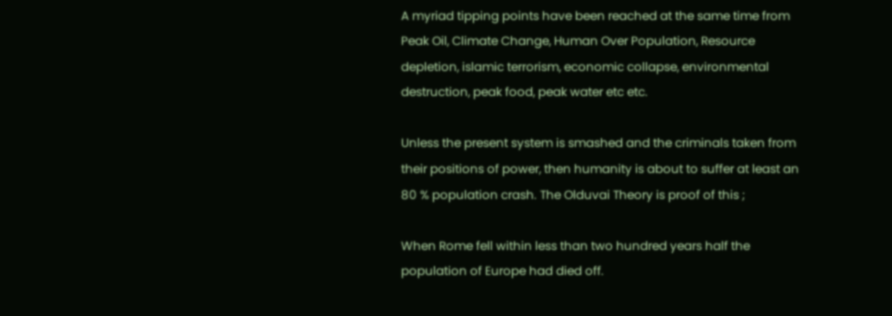A myriad tipping points have been reached at the same time from Peak Oil, Climate Change, Human Over Population, Resource depletion, islamic terrorism, economic collapse, environmental destruction, peak food, peak water etc etc.

Unless the present system is smashed and the criminals taken from their positions of power, then humanity is about to suffer at least an 80 % population crash. The Olduvai Theory is proof of this ;

When Rome fell within less than two hundred years half the population of Europe had died off.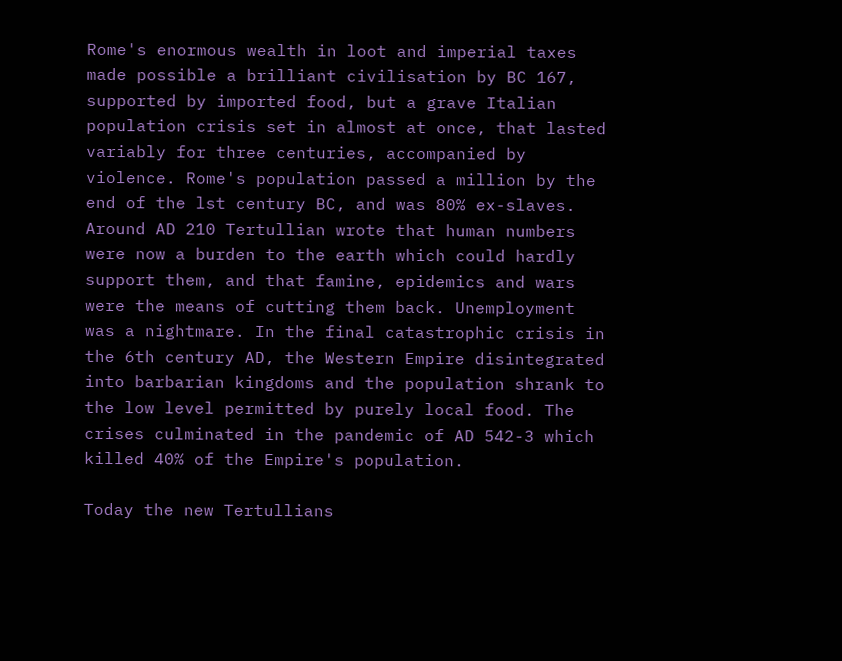Rome's enormous wealth in loot and imperial taxes made possible a brilliant civilisation by BC 167, supported by imported food, but a grave Italian population crisis set in almost at once, that lasted variably for three centuries, accompanied by violence. Rome's population passed a million by the end of the lst century BC, and was 80% ex-slaves. Around AD 210 Tertullian wrote that human numbers were now a burden to the earth which could hardly support them, and that famine, epidemics and wars were the means of cutting them back. Unemployment was a nightmare. In the final catastrophic crisis in the 6th century AD, the Western Empire disintegrated into barbarian kingdoms and the population shrank to the low level permitted by purely local food. The crises culminated in the pandemic of AD 542-3 which killed 40% of the Empire's population.

Today the new Tertullians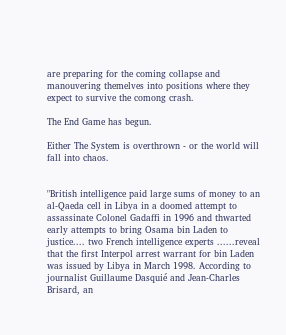are preparing for the coming collapse and manouvering themelves into positions where they expect to survive the comong crash.

The End Game has begun.

Either The System is overthrown - or the world will fall into chaos.


"British intelligence paid large sums of money to an al-Qaeda cell in Libya in a doomed attempt to assassinate Colonel Gadaffi in 1996 and thwarted early attempts to bring Osama bin Laden to justice.... two French intelligence experts ......reveal that the first Interpol arrest warrant for bin Laden was issued by Libya in March 1998. According to journalist Guillaume Dasquié and Jean-Charles Brisard, an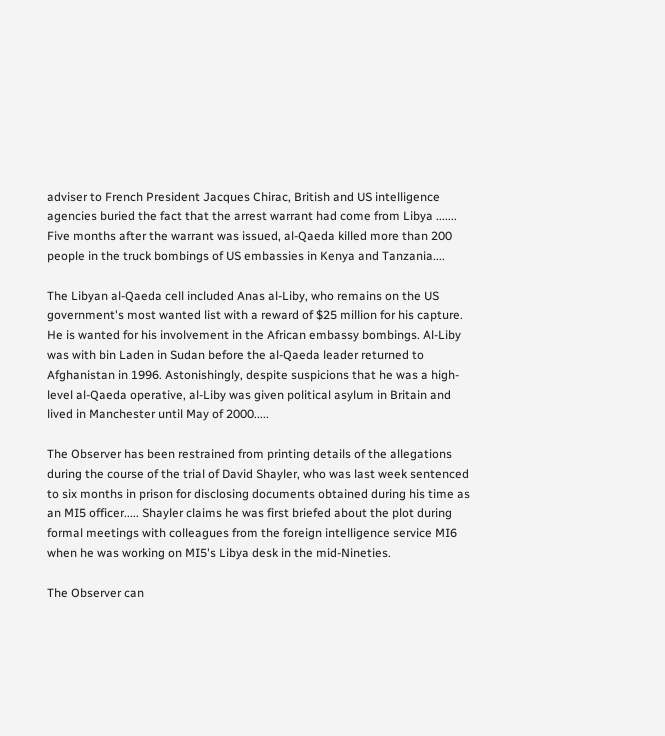adviser to French President Jacques Chirac, British and US intelligence agencies buried the fact that the arrest warrant had come from Libya ....... Five months after the warrant was issued, al-Qaeda killed more than 200 people in the truck bombings of US embassies in Kenya and Tanzania....

The Libyan al-Qaeda cell included Anas al-Liby, who remains on the US government's most wanted list with a reward of $25 million for his capture. He is wanted for his involvement in the African embassy bombings. Al-Liby was with bin Laden in Sudan before the al-Qaeda leader returned to Afghanistan in 1996. Astonishingly, despite suspicions that he was a high-level al-Qaeda operative, al-Liby was given political asylum in Britain and lived in Manchester until May of 2000.....

The Observer has been restrained from printing details of the allegations during the course of the trial of David Shayler, who was last week sentenced to six months in prison for disclosing documents obtained during his time as an MI5 officer..... Shayler claims he was first briefed about the plot during formal meetings with colleagues from the foreign intelligence service MI6 when he was working on MI5's Libya desk in the mid-Nineties.

The Observer can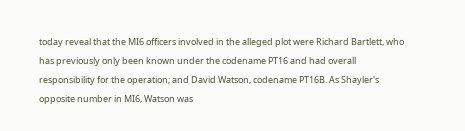today reveal that the MI6 officers involved in the alleged plot were Richard Bartlett, who has previously only been known under the codename PT16 and had overall responsibility for the operation; and David Watson, codename PT16B. As Shayler's opposite number in MI6, Watson was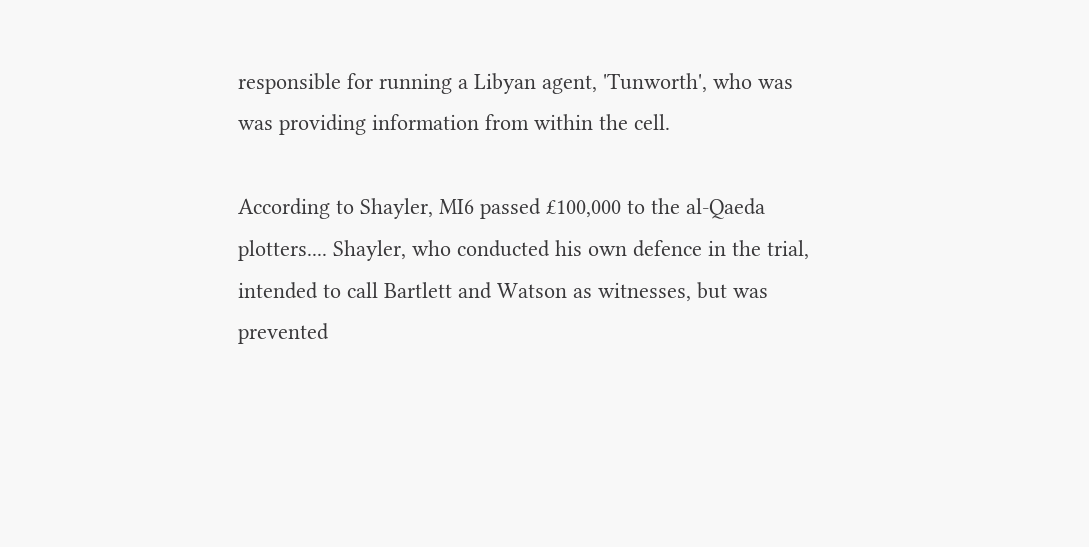responsible for running a Libyan agent, 'Tunworth', who was was providing information from within the cell.

According to Shayler, MI6 passed £100,000 to the al-Qaeda plotters.... Shayler, who conducted his own defence in the trial, intended to call Bartlett and Watson as witnesses, but was prevented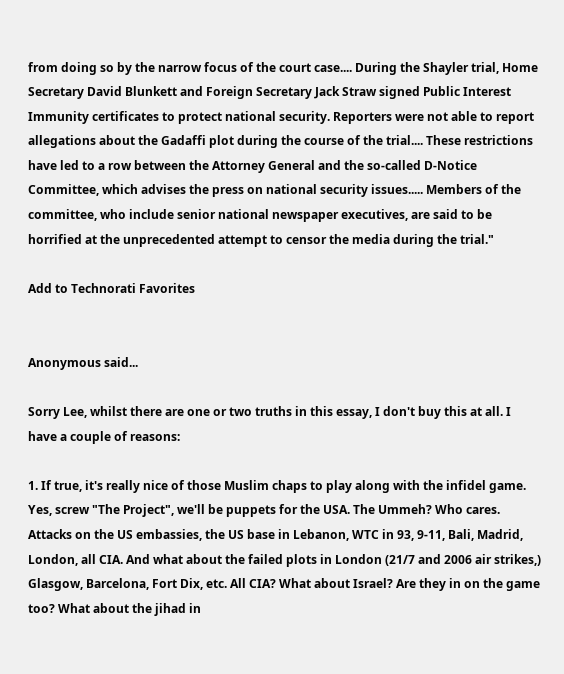from doing so by the narrow focus of the court case.... During the Shayler trial, Home Secretary David Blunkett and Foreign Secretary Jack Straw signed Public Interest Immunity certificates to protect national security. Reporters were not able to report allegations about the Gadaffi plot during the course of the trial.... These restrictions have led to a row between the Attorney General and the so-called D-Notice Committee, which advises the press on national security issues..... Members of the committee, who include senior national newspaper executives, are said to be horrified at the unprecedented attempt to censor the media during the trial."

Add to Technorati Favorites


Anonymous said...

Sorry Lee, whilst there are one or two truths in this essay, I don't buy this at all. I have a couple of reasons:

1. If true, it's really nice of those Muslim chaps to play along with the infidel game. Yes, screw "The Project", we'll be puppets for the USA. The Ummeh? Who cares. Attacks on the US embassies, the US base in Lebanon, WTC in 93, 9-11, Bali, Madrid, London, all CIA. And what about the failed plots in London (21/7 and 2006 air strikes,) Glasgow, Barcelona, Fort Dix, etc. All CIA? What about Israel? Are they in on the game too? What about the jihad in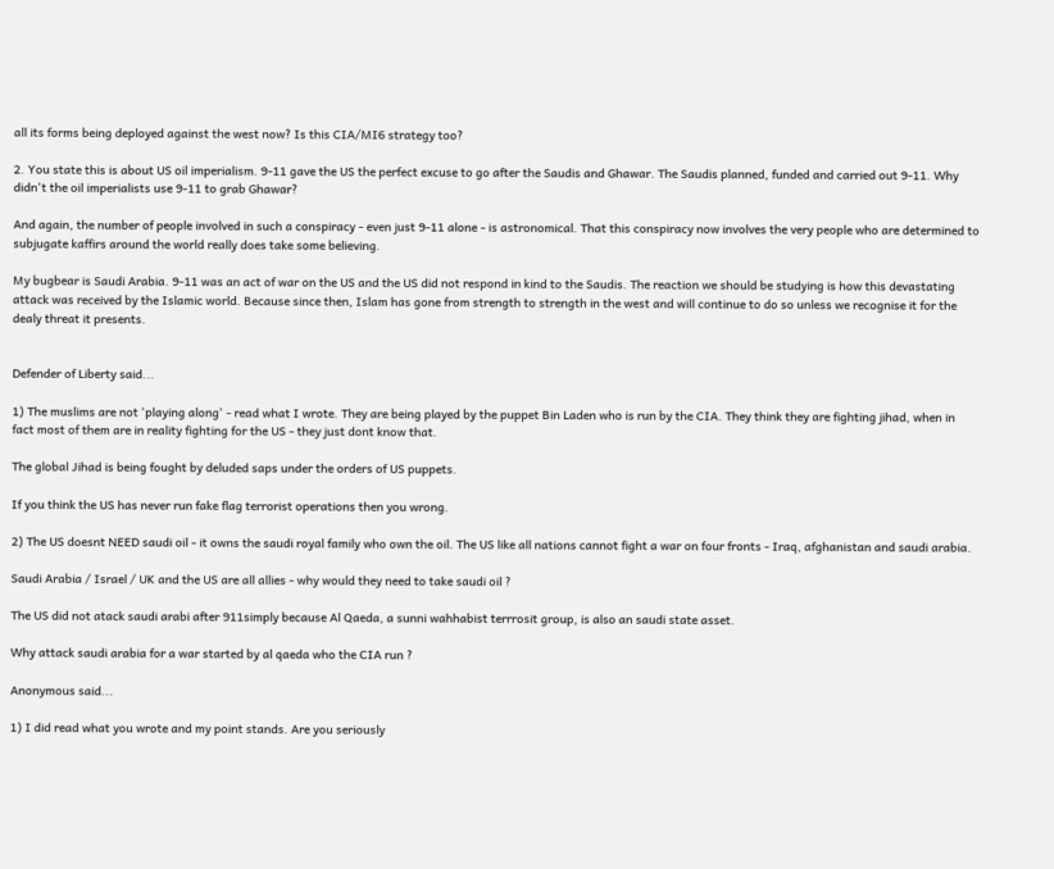all its forms being deployed against the west now? Is this CIA/MI6 strategy too?

2. You state this is about US oil imperialism. 9-11 gave the US the perfect excuse to go after the Saudis and Ghawar. The Saudis planned, funded and carried out 9-11. Why didn't the oil imperialists use 9-11 to grab Ghawar?

And again, the number of people involved in such a conspiracy - even just 9-11 alone - is astronomical. That this conspiracy now involves the very people who are determined to subjugate kaffirs around the world really does take some believing.

My bugbear is Saudi Arabia. 9-11 was an act of war on the US and the US did not respond in kind to the Saudis. The reaction we should be studying is how this devastating attack was received by the Islamic world. Because since then, Islam has gone from strength to strength in the west and will continue to do so unless we recognise it for the dealy threat it presents.


Defender of Liberty said...

1) The muslims are not 'playing along' - read what I wrote. They are being played by the puppet Bin Laden who is run by the CIA. They think they are fighting jihad, when in fact most of them are in reality fighting for the US - they just dont know that.

The global Jihad is being fought by deluded saps under the orders of US puppets.

If you think the US has never run fake flag terrorist operations then you wrong.

2) The US doesnt NEED saudi oil - it owns the saudi royal family who own the oil. The US like all nations cannot fight a war on four fronts - Iraq, afghanistan and saudi arabia.

Saudi Arabia / Israel / UK and the US are all allies - why would they need to take saudi oil ?

The US did not atack saudi arabi after 911simply because Al Qaeda, a sunni wahhabist terrrosit group, is also an saudi state asset.

Why attack saudi arabia for a war started by al qaeda who the CIA run ?

Anonymous said...

1) I did read what you wrote and my point stands. Are you seriously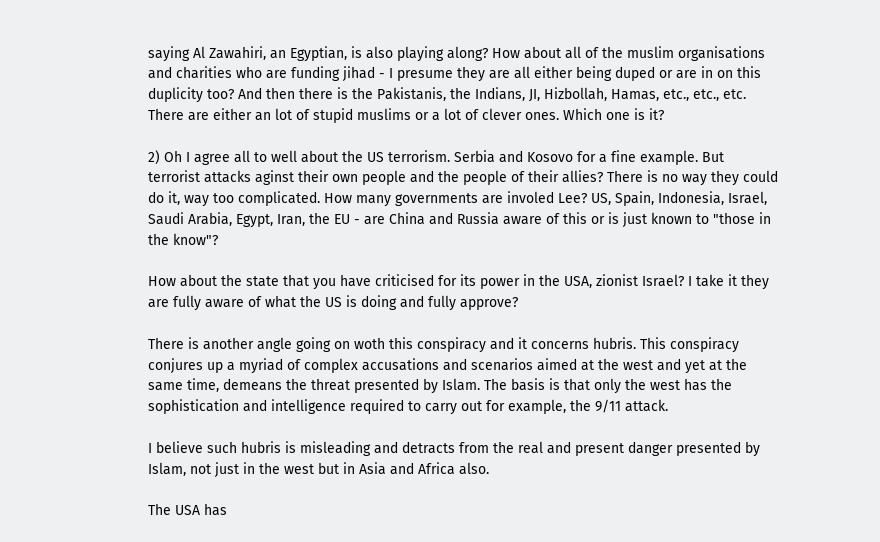saying Al Zawahiri, an Egyptian, is also playing along? How about all of the muslim organisations and charities who are funding jihad - I presume they are all either being duped or are in on this duplicity too? And then there is the Pakistanis, the Indians, JI, Hizbollah, Hamas, etc., etc., etc. There are either an lot of stupid muslims or a lot of clever ones. Which one is it?

2) Oh I agree all to well about the US terrorism. Serbia and Kosovo for a fine example. But terrorist attacks aginst their own people and the people of their allies? There is no way they could do it, way too complicated. How many governments are involed Lee? US, Spain, Indonesia, Israel, Saudi Arabia, Egypt, Iran, the EU - are China and Russia aware of this or is just known to "those in the know"?

How about the state that you have criticised for its power in the USA, zionist Israel? I take it they are fully aware of what the US is doing and fully approve?

There is another angle going on woth this conspiracy and it concerns hubris. This conspiracy conjures up a myriad of complex accusations and scenarios aimed at the west and yet at the same time, demeans the threat presented by Islam. The basis is that only the west has the sophistication and intelligence required to carry out for example, the 9/11 attack.

I believe such hubris is misleading and detracts from the real and present danger presented by Islam, not just in the west but in Asia and Africa also.

The USA has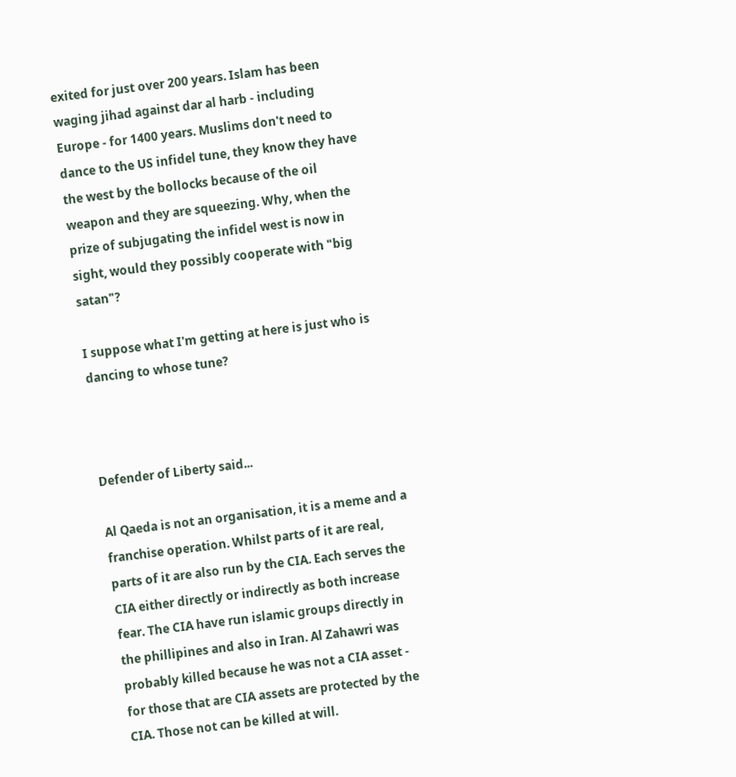exited for just over 200 years. Islam has been waging jihad against dar al harb - including Europe - for 1400 years. Muslims don't need to dance to the US infidel tune, they know they have the west by the bollocks because of the oil weapon and they are squeezing. Why, when the prize of subjugating the infidel west is now in sight, would they possibly cooperate with "big satan"?

I suppose what I'm getting at here is just who is dancing to whose tune?



Defender of Liberty said...

Al Qaeda is not an organisation, it is a meme and a franchise operation. Whilst parts of it are real, parts of it are also run by the CIA. Each serves the CIA either directly or indirectly as both increase fear. The CIA have run islamic groups directly in the phillipines and also in Iran. Al Zahawri was probably killed because he was not a CIA asset - for those that are CIA assets are protected by the CIA. Those not can be killed at will.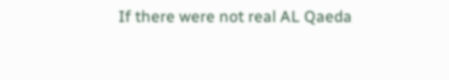If there were not real AL Qaeda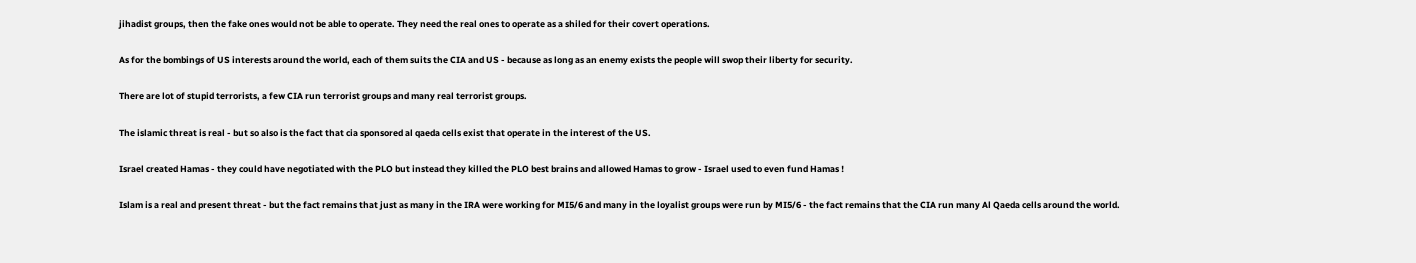jihadist groups, then the fake ones would not be able to operate. They need the real ones to operate as a shiled for their covert operations.

As for the bombings of US interests around the world, each of them suits the CIA and US - because as long as an enemy exists the people will swop their liberty for security.

There are lot of stupid terrorists, a few CIA run terrorist groups and many real terrorist groups.

The islamic threat is real - but so also is the fact that cia sponsored al qaeda cells exist that operate in the interest of the US.

Israel created Hamas - they could have negotiated with the PLO but instead they killed the PLO best brains and allowed Hamas to grow - Israel used to even fund Hamas !

Islam is a real and present threat - but the fact remains that just as many in the IRA were working for MI5/6 and many in the loyalist groups were run by MI5/6 - the fact remains that the CIA run many Al Qaeda cells around the world.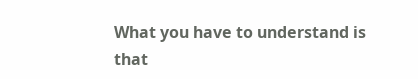What you have to understand is that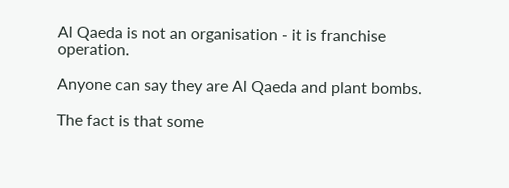Al Qaeda is not an organisation - it is franchise operation.

Anyone can say they are Al Qaeda and plant bombs.

The fact is that some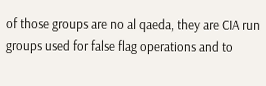of those groups are no al qaeda, they are CIA run groups used for false flag operations and to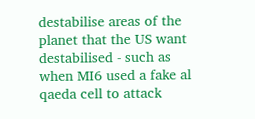destabilise areas of the planet that the US want destabilised - such as when MI6 used a fake al qaeda cell to attack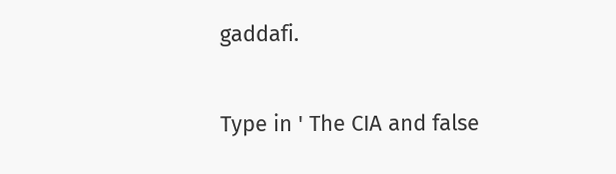gaddafi.

Type in ' The CIA and false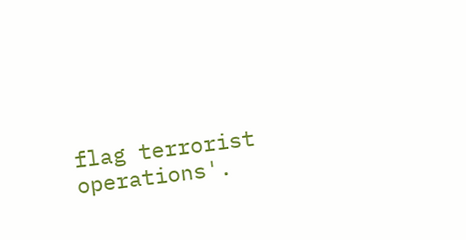flag terrorist operations'.